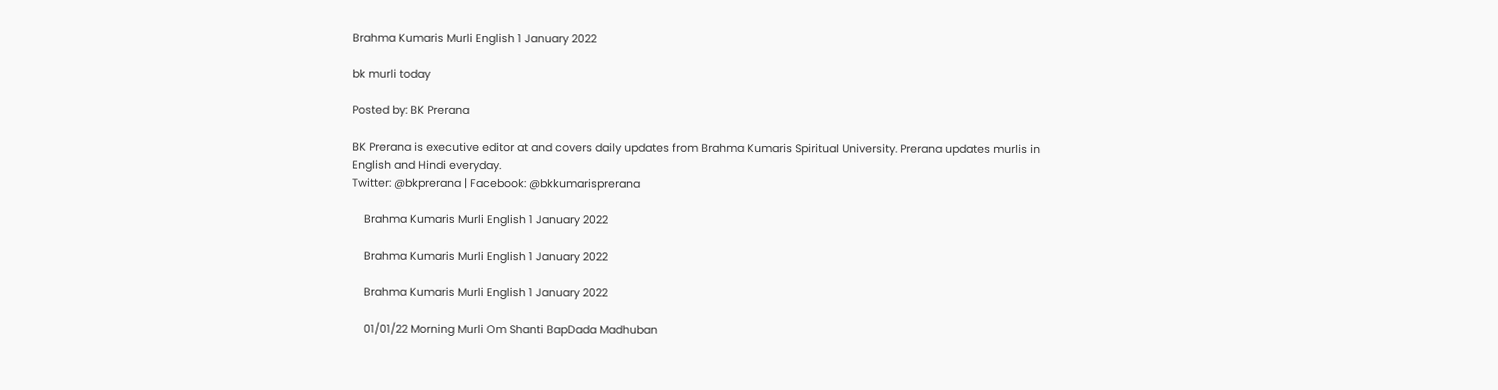Brahma Kumaris Murli English 1 January 2022

bk murli today

Posted by: BK Prerana

BK Prerana is executive editor at and covers daily updates from Brahma Kumaris Spiritual University. Prerana updates murlis in English and Hindi everyday.
Twitter: @bkprerana | Facebook: @bkkumarisprerana

    Brahma Kumaris Murli English 1 January 2022

    Brahma Kumaris Murli English 1 January 2022

    Brahma Kumaris Murli English 1 January 2022

    01/01/22 Morning Murli Om Shanti BapDada Madhuban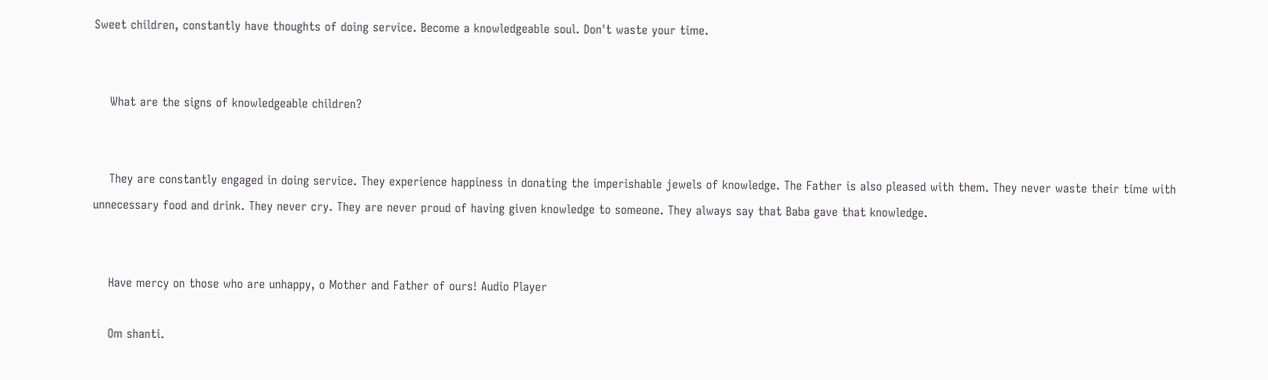Sweet children, constantly have thoughts of doing service. Become a knowledgeable soul. Don't waste your time.


    What are the signs of knowledgeable children?


    They are constantly engaged in doing service. They experience happiness in donating the imperishable jewels of knowledge. The Father is also pleased with them. They never waste their time with unnecessary food and drink. They never cry. They are never proud of having given knowledge to someone. They always say that Baba gave that knowledge.


    Have mercy on those who are unhappy, o Mother and Father of ours! Audio Player

    Om shanti.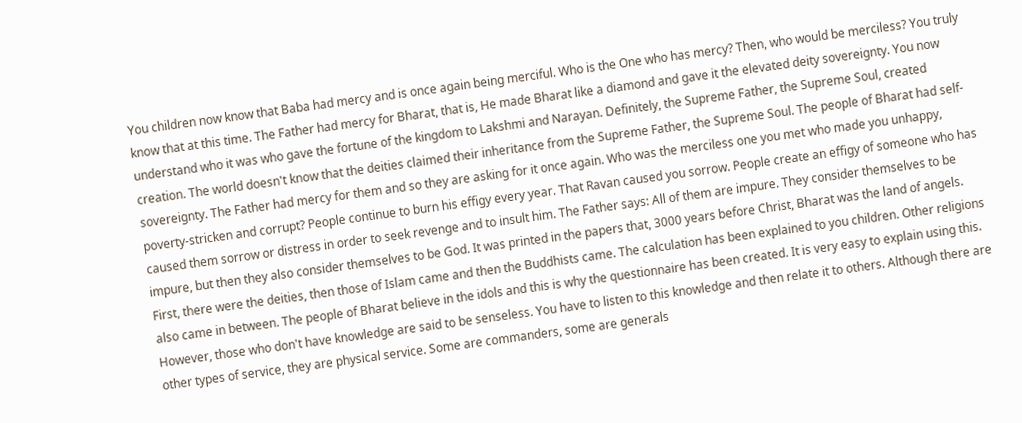You children now know that Baba had mercy and is once again being merciful. Who is the One who has mercy? Then, who would be merciless? You truly know that at this time. The Father had mercy for Bharat, that is, He made Bharat like a diamond and gave it the elevated deity sovereignty. You now understand who it was who gave the fortune of the kingdom to Lakshmi and Narayan. Definitely, the Supreme Father, the Supreme Soul, created creation. The world doesn't know that the deities claimed their inheritance from the Supreme Father, the Supreme Soul. The people of Bharat had self-sovereignty. The Father had mercy for them and so they are asking for it once again. Who was the merciless one you met who made you unhappy, poverty-stricken and corrupt? People continue to burn his effigy every year. That Ravan caused you sorrow. People create an effigy of someone who has caused them sorrow or distress in order to seek revenge and to insult him. The Father says: All of them are impure. They consider themselves to be impure, but then they also consider themselves to be God. It was printed in the papers that, 3000 years before Christ, Bharat was the land of angels. First, there were the deities, then those of Islam came and then the Buddhists came. The calculation has been explained to you children. Other religions also came in between. The people of Bharat believe in the idols and this is why the questionnaire has been created. It is very easy to explain using this. However, those who don't have knowledge are said to be senseless. You have to listen to this knowledge and then relate it to others. Although there are other types of service, they are physical service. Some are commanders, some are generals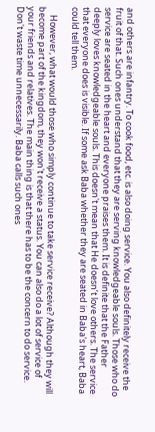and others are infantry. To cook food, etc. is also doing service. You also definitely receive the fruit of that. Such ones understand that they are serving knowledgeable souls. Those who do service are seated in the heart and everyone praises them. It is definite that the Father deeply loves knowledgeable souls. This doesn't mean that He doesn’t love others. The service that everyone does is visible. If some ask Baba whether they are seated in Baba's heart, Baba could tell them.

    However, what would those who simply continue to take service receive? Although they will become part of the kingdom, they won't receive a status. You can also do a lot of service of your friends and relatives. The main thing is that there has to be the concern to do service. Don't waste time unnecessarily. Baba calls such ones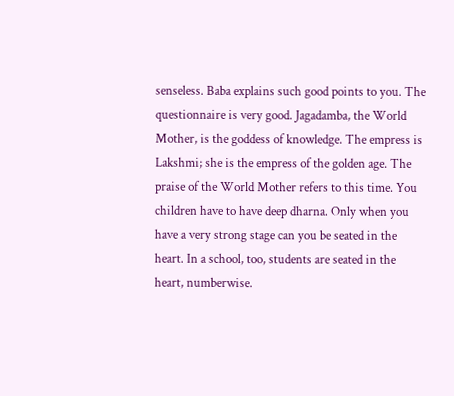senseless. Baba explains such good points to you. The questionnaire is very good. Jagadamba, the World Mother, is the goddess of knowledge. The empress is Lakshmi; she is the empress of the golden age. The praise of the World Mother refers to this time. You children have to have deep dharna. Only when you have a very strong stage can you be seated in the heart. In a school, too, students are seated in the heart, numberwise.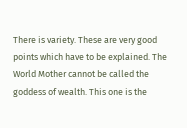There is variety. These are very good points which have to be explained. The World Mother cannot be called the goddess of wealth. This one is the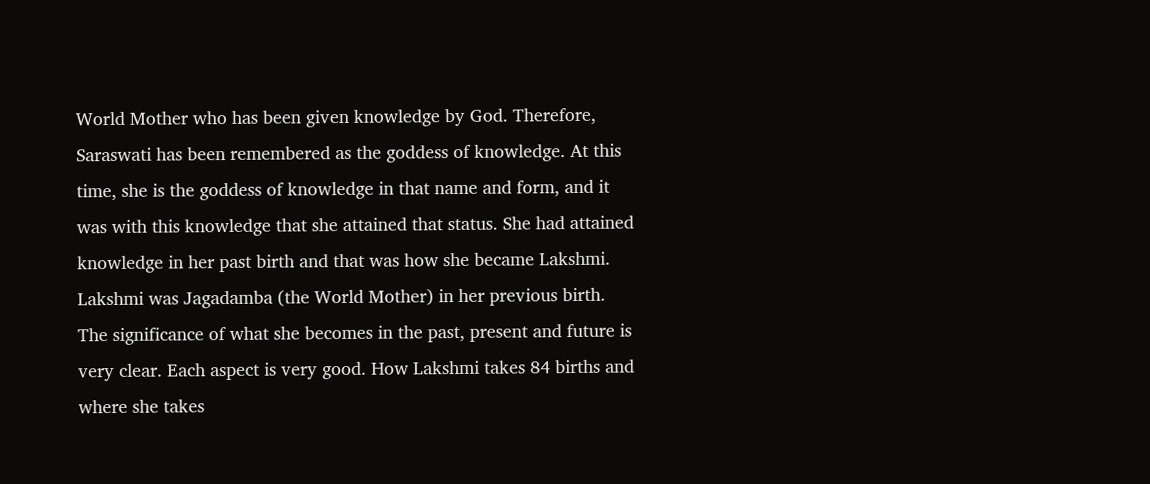World Mother who has been given knowledge by God. Therefore, Saraswati has been remembered as the goddess of knowledge. At this time, she is the goddess of knowledge in that name and form, and it was with this knowledge that she attained that status. She had attained knowledge in her past birth and that was how she became Lakshmi. Lakshmi was Jagadamba (the World Mother) in her previous birth. The significance of what she becomes in the past, present and future is very clear. Each aspect is very good. How Lakshmi takes 84 births and where she takes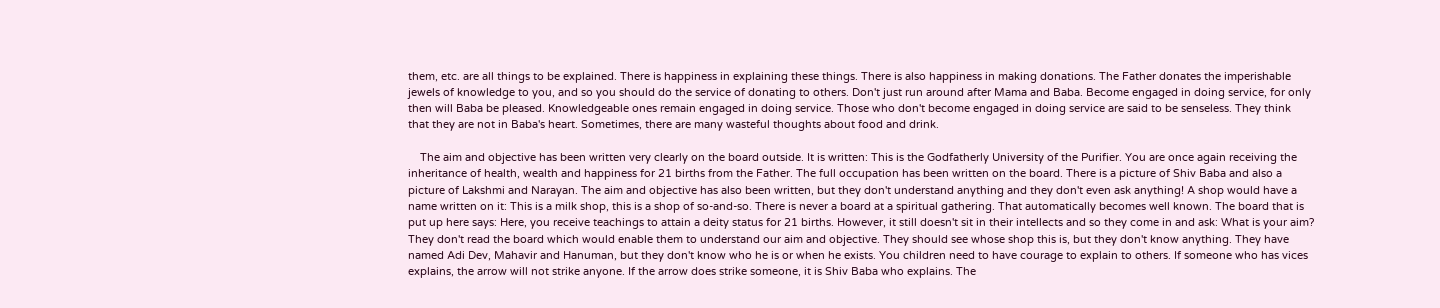them, etc. are all things to be explained. There is happiness in explaining these things. There is also happiness in making donations. The Father donates the imperishable jewels of knowledge to you, and so you should do the service of donating to others. Don't just run around after Mama and Baba. Become engaged in doing service, for only then will Baba be pleased. Knowledgeable ones remain engaged in doing service. Those who don't become engaged in doing service are said to be senseless. They think that they are not in Baba's heart. Sometimes, there are many wasteful thoughts about food and drink.

    The aim and objective has been written very clearly on the board outside. It is written: This is the Godfatherly University of the Purifier. You are once again receiving the inheritance of health, wealth and happiness for 21 births from the Father. The full occupation has been written on the board. There is a picture of Shiv Baba and also a picture of Lakshmi and Narayan. The aim and objective has also been written, but they don't understand anything and they don't even ask anything! A shop would have a name written on it: This is a milk shop, this is a shop of so-and-so. There is never a board at a spiritual gathering. That automatically becomes well known. The board that is put up here says: Here, you receive teachings to attain a deity status for 21 births. However, it still doesn't sit in their intellects and so they come in and ask: What is your aim? They don't read the board which would enable them to understand our aim and objective. They should see whose shop this is, but they don't know anything. They have named Adi Dev, Mahavir and Hanuman, but they don't know who he is or when he exists. You children need to have courage to explain to others. If someone who has vices explains, the arrow will not strike anyone. If the arrow does strike someone, it is Shiv Baba who explains. The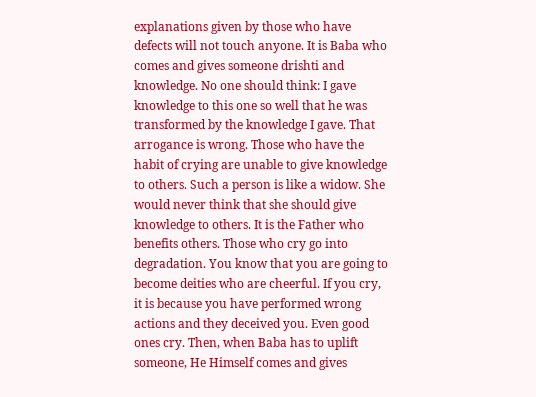explanations given by those who have defects will not touch anyone. It is Baba who comes and gives someone drishti and knowledge. No one should think: I gave knowledge to this one so well that he was transformed by the knowledge I gave. That arrogance is wrong. Those who have the habit of crying are unable to give knowledge to others. Such a person is like a widow. She would never think that she should give knowledge to others. It is the Father who benefits others. Those who cry go into degradation. You know that you are going to become deities who are cheerful. If you cry, it is because you have performed wrong actions and they deceived you. Even good ones cry. Then, when Baba has to uplift someone, He Himself comes and gives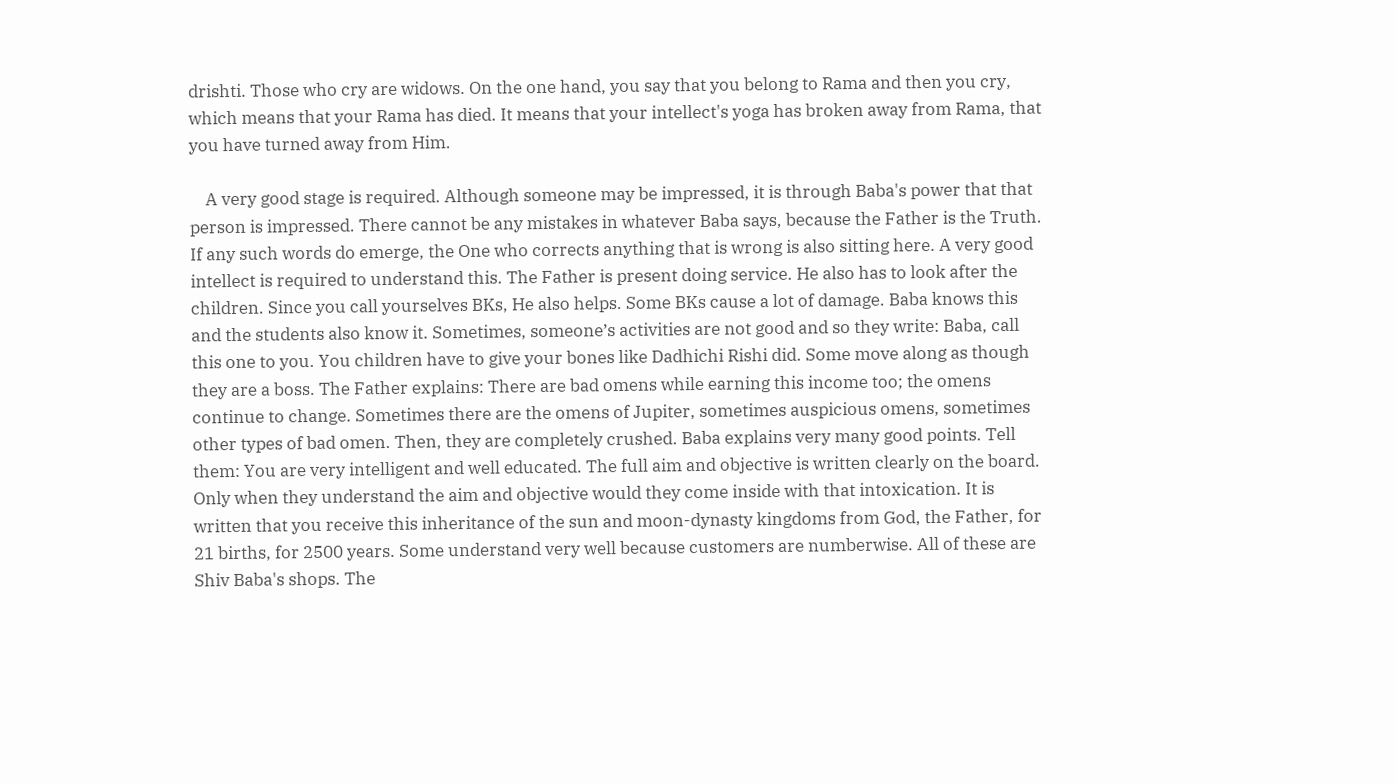drishti. Those who cry are widows. On the one hand, you say that you belong to Rama and then you cry, which means that your Rama has died. It means that your intellect's yoga has broken away from Rama, that you have turned away from Him.

    A very good stage is required. Although someone may be impressed, it is through Baba's power that that person is impressed. There cannot be any mistakes in whatever Baba says, because the Father is the Truth. If any such words do emerge, the One who corrects anything that is wrong is also sitting here. A very good intellect is required to understand this. The Father is present doing service. He also has to look after the children. Since you call yourselves BKs, He also helps. Some BKs cause a lot of damage. Baba knows this and the students also know it. Sometimes, someone’s activities are not good and so they write: Baba, call this one to you. You children have to give your bones like Dadhichi Rishi did. Some move along as though they are a boss. The Father explains: There are bad omens while earning this income too; the omens continue to change. Sometimes there are the omens of Jupiter, sometimes auspicious omens, sometimes other types of bad omen. Then, they are completely crushed. Baba explains very many good points. Tell them: You are very intelligent and well educated. The full aim and objective is written clearly on the board. Only when they understand the aim and objective would they come inside with that intoxication. It is written that you receive this inheritance of the sun and moon-dynasty kingdoms from God, the Father, for 21 births, for 2500 years. Some understand very well because customers are numberwise. All of these are Shiv Baba's shops. The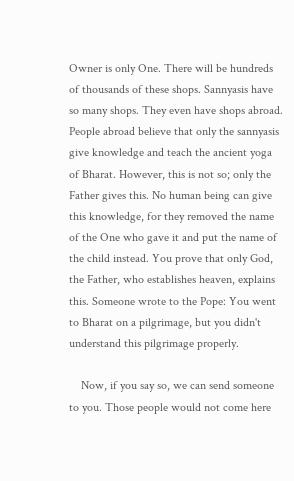Owner is only One. There will be hundreds of thousands of these shops. Sannyasis have so many shops. They even have shops abroad. People abroad believe that only the sannyasis give knowledge and teach the ancient yoga of Bharat. However, this is not so; only the Father gives this. No human being can give this knowledge, for they removed the name of the One who gave it and put the name of the child instead. You prove that only God, the Father, who establishes heaven, explains this. Someone wrote to the Pope: You went to Bharat on a pilgrimage, but you didn't understand this pilgrimage properly.

    Now, if you say so, we can send someone to you. Those people would not come here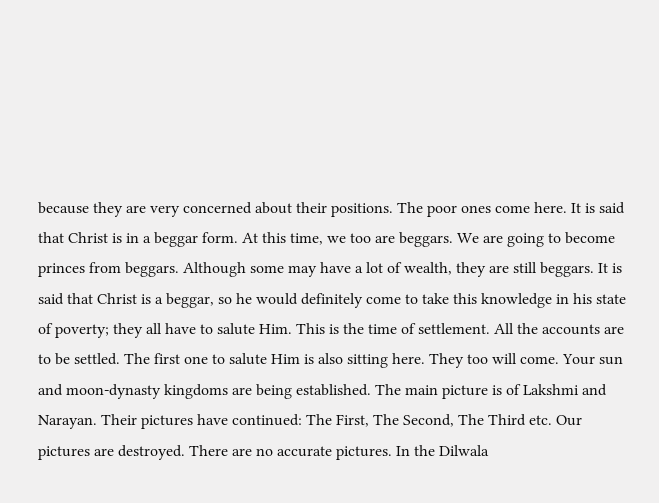because they are very concerned about their positions. The poor ones come here. It is said that Christ is in a beggar form. At this time, we too are beggars. We are going to become princes from beggars. Although some may have a lot of wealth, they are still beggars. It is said that Christ is a beggar, so he would definitely come to take this knowledge in his state of poverty; they all have to salute Him. This is the time of settlement. All the accounts are to be settled. The first one to salute Him is also sitting here. They too will come. Your sun and moon-dynasty kingdoms are being established. The main picture is of Lakshmi and Narayan. Their pictures have continued: The First, The Second, The Third etc. Our pictures are destroyed. There are no accurate pictures. In the Dilwala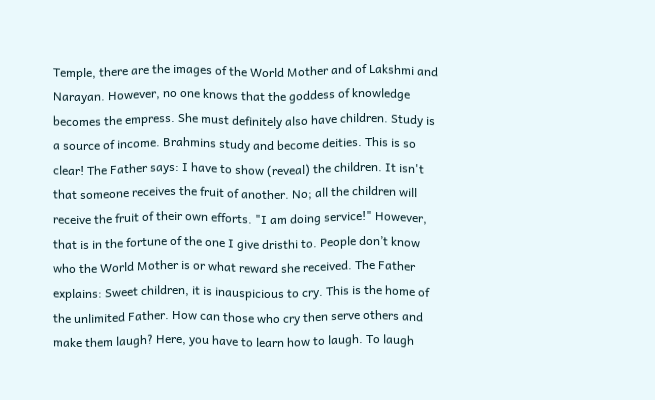Temple, there are the images of the World Mother and of Lakshmi and Narayan. However, no one knows that the goddess of knowledge becomes the empress. She must definitely also have children. Study is a source of income. Brahmins study and become deities. This is so clear! The Father says: I have to show (reveal) the children. It isn't that someone receives the fruit of another. No; all the children will receive the fruit of their own efforts. "I am doing service!" However, that is in the fortune of the one I give dristhi to. People don’t know who the World Mother is or what reward she received. The Father explains: Sweet children, it is inauspicious to cry. This is the home of the unlimited Father. How can those who cry then serve others and make them laugh? Here, you have to learn how to laugh. To laugh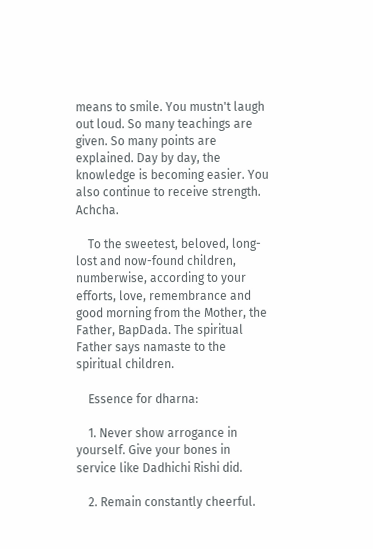means to smile. You mustn't laugh out loud. So many teachings are given. So many points are explained. Day by day, the knowledge is becoming easier. You also continue to receive strength. Achcha.

    To the sweetest, beloved, long-lost and now-found children, numberwise, according to your efforts, love, remembrance and good morning from the Mother, the Father, BapDada. The spiritual Father says namaste to the spiritual children.

    Essence for dharna:

    1. Never show arrogance in yourself. Give your bones in service like Dadhichi Rishi did.

    2. Remain constantly cheerful.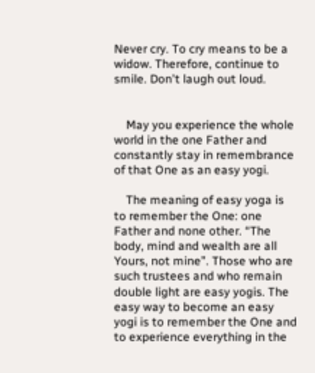Never cry. To cry means to be a widow. Therefore, continue to smile. Don't laugh out loud.


    May you experience the whole world in the one Father and constantly stay in remembrance of that One as an easy yogi.

    The meaning of easy yoga is to remember the One: one Father and none other. “The body, mind and wealth are all Yours, not mine”. Those who are such trustees and who remain double light are easy yogis. The easy way to become an easy yogi is to remember the One and to experience everything in the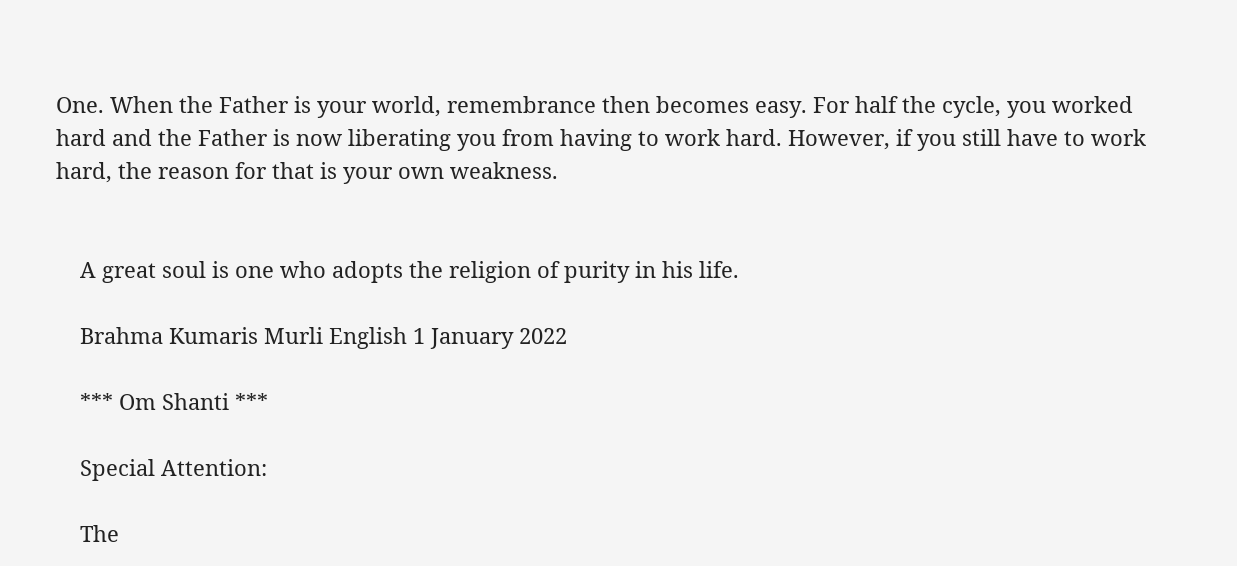One. When the Father is your world, remembrance then becomes easy. For half the cycle, you worked hard and the Father is now liberating you from having to work hard. However, if you still have to work hard, the reason for that is your own weakness.


    A great soul is one who adopts the religion of purity in his life.

    Brahma Kumaris Murli English 1 January 2022

    *** Om Shanti ***

    Special Attention:

    The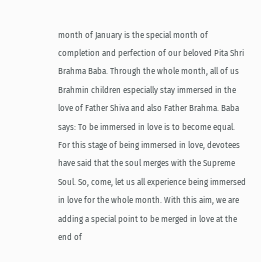month of January is the special month of completion and perfection of our beloved Pita Shri Brahma Baba. Through the whole month, all of us Brahmin children especially stay immersed in the love of Father Shiva and also Father Brahma. Baba says: To be immersed in love is to become equal. For this stage of being immersed in love, devotees have said that the soul merges with the Supreme Soul. So, come, let us all experience being immersed in love for the whole month. With this aim, we are adding a special point to be merged in love at the end of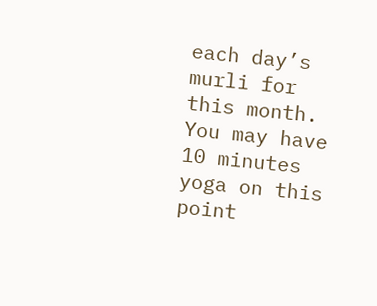each day’s murli for this month. You may have 10 minutes yoga on this point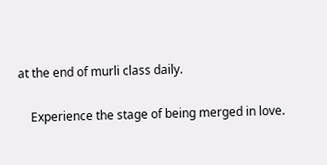at the end of murli class daily.

    Experience the stage of being merged in love.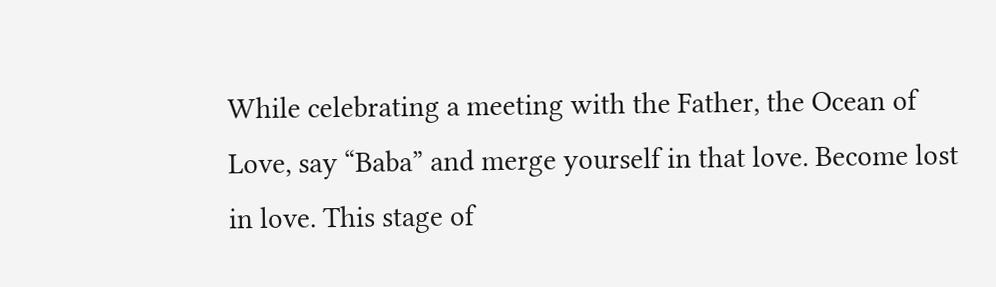While celebrating a meeting with the Father, the Ocean of Love, say “Baba” and merge yourself in that love. Become lost in love. This stage of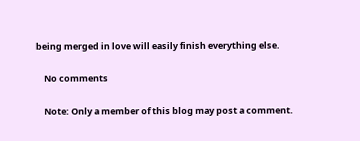being merged in love will easily finish everything else.

    No comments

    Note: Only a member of this blog may post a comment.